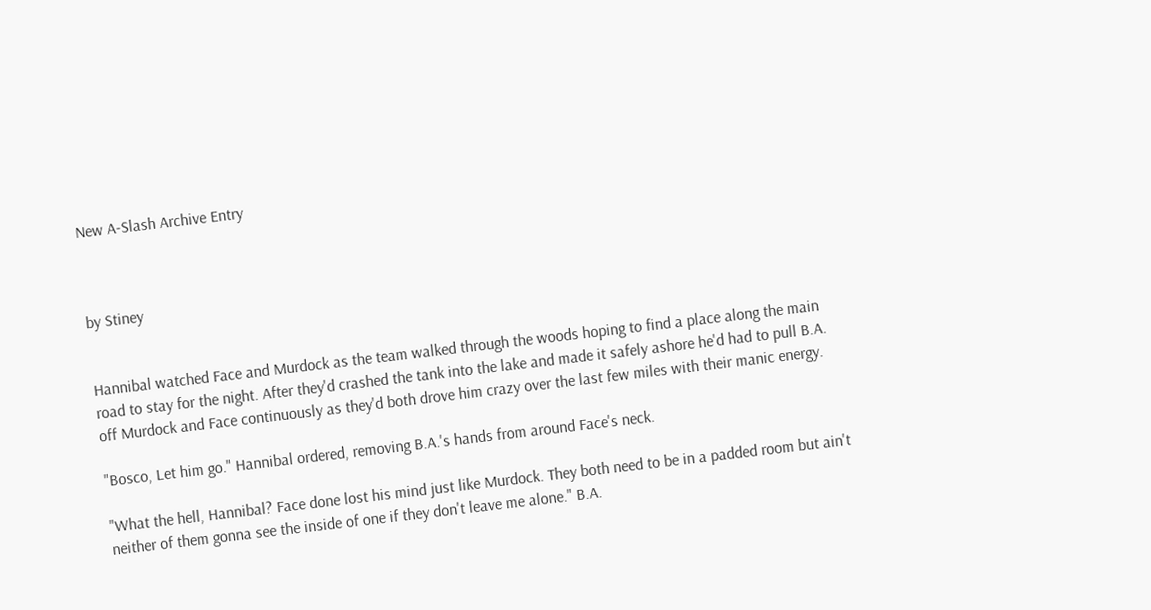New A-Slash Archive Entry



by Stiney


Hannibal watched Face and Murdock as the team walked through the woods hoping to find a place along the main road to stay for the night. After they'd crashed the tank into the lake and made it safely ashore he'd had to pull B.A. off Murdock and Face continuously as they'd both drove him crazy over the last few miles with their manic energy.

"Bosco, Let him go." Hannibal ordered, removing B.A.'s hands from around Face's neck.

"What the hell, Hannibal? Face done lost his mind just like Murdock. They both need to be in a padded room but ain't neither of them gonna see the inside of one if they don't leave me alone." B.A.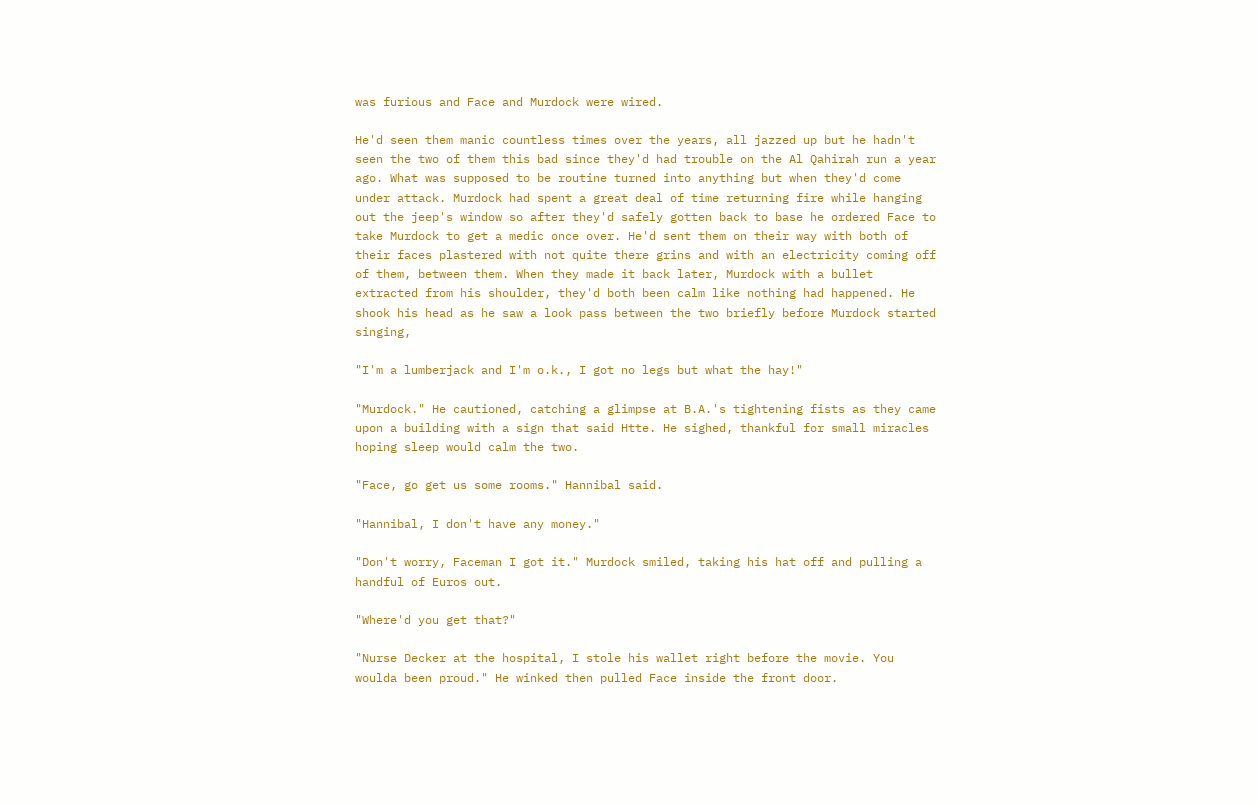was furious and Face and Murdock were wired.

He'd seen them manic countless times over the years, all jazzed up but he hadn't seen the two of them this bad since they'd had trouble on the Al Qahirah run a year ago. What was supposed to be routine turned into anything but when they'd come under attack. Murdock had spent a great deal of time returning fire while hanging out the jeep's window so after they'd safely gotten back to base he ordered Face to take Murdock to get a medic once over. He'd sent them on their way with both of their faces plastered with not quite there grins and with an electricity coming off of them, between them. When they made it back later, Murdock with a bullet extracted from his shoulder, they'd both been calm like nothing had happened. He shook his head as he saw a look pass between the two briefly before Murdock started singing,

"I'm a lumberjack and I'm o.k., I got no legs but what the hay!"

"Murdock." He cautioned, catching a glimpse at B.A.'s tightening fists as they came upon a building with a sign that said Htte. He sighed, thankful for small miracles hoping sleep would calm the two.

"Face, go get us some rooms." Hannibal said.

"Hannibal, I don't have any money."

"Don't worry, Faceman I got it." Murdock smiled, taking his hat off and pulling a handful of Euros out.

"Where'd you get that?"

"Nurse Decker at the hospital, I stole his wallet right before the movie. You woulda been proud." He winked then pulled Face inside the front door.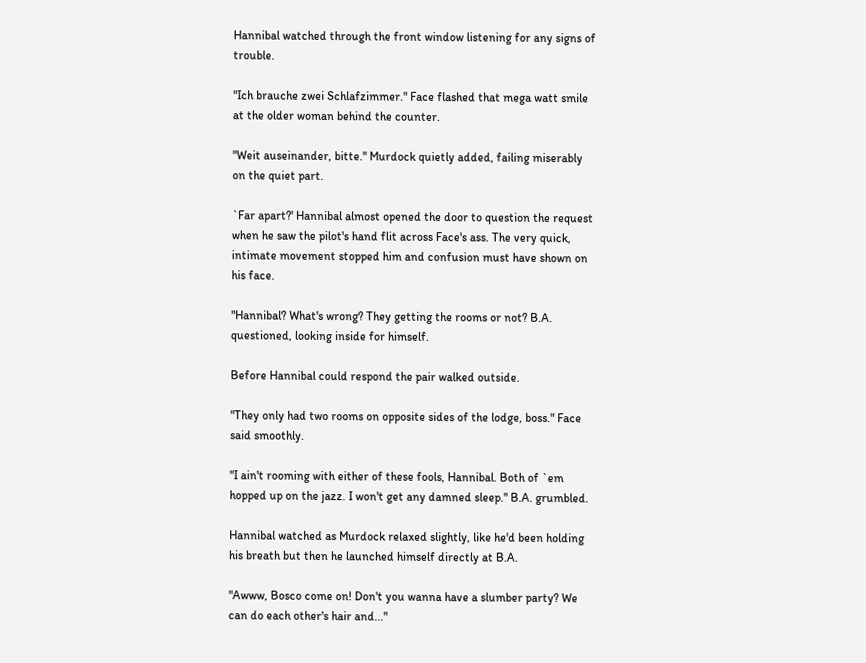Hannibal watched through the front window listening for any signs of trouble.

"Ich brauche zwei Schlafzimmer." Face flashed that mega watt smile at the older woman behind the counter.

"Weit auseinander, bitte." Murdock quietly added, failing miserably on the quiet part.

`Far apart?' Hannibal almost opened the door to question the request when he saw the pilot's hand flit across Face's ass. The very quick, intimate movement stopped him and confusion must have shown on his face.

"Hannibal? What's wrong? They getting the rooms or not? B.A. questioned, looking inside for himself.

Before Hannibal could respond the pair walked outside.

"They only had two rooms on opposite sides of the lodge, boss." Face said smoothly.

"I ain't rooming with either of these fools, Hannibal. Both of `em hopped up on the jazz. I won't get any damned sleep." B.A. grumbled.

Hannibal watched as Murdock relaxed slightly, like he'd been holding his breath but then he launched himself directly at B.A.

"Awww, Bosco come on! Don't you wanna have a slumber party? We can do each other's hair and..."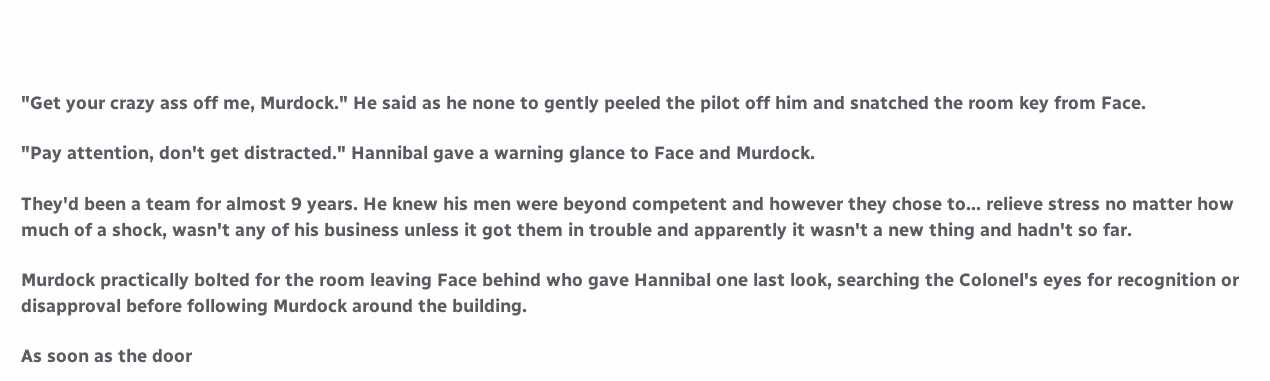"Get your crazy ass off me, Murdock." He said as he none to gently peeled the pilot off him and snatched the room key from Face.

"Pay attention, don't get distracted." Hannibal gave a warning glance to Face and Murdock.

They'd been a team for almost 9 years. He knew his men were beyond competent and however they chose to... relieve stress no matter how much of a shock, wasn't any of his business unless it got them in trouble and apparently it wasn't a new thing and hadn't so far.

Murdock practically bolted for the room leaving Face behind who gave Hannibal one last look, searching the Colonel's eyes for recognition or disapproval before following Murdock around the building.

As soon as the door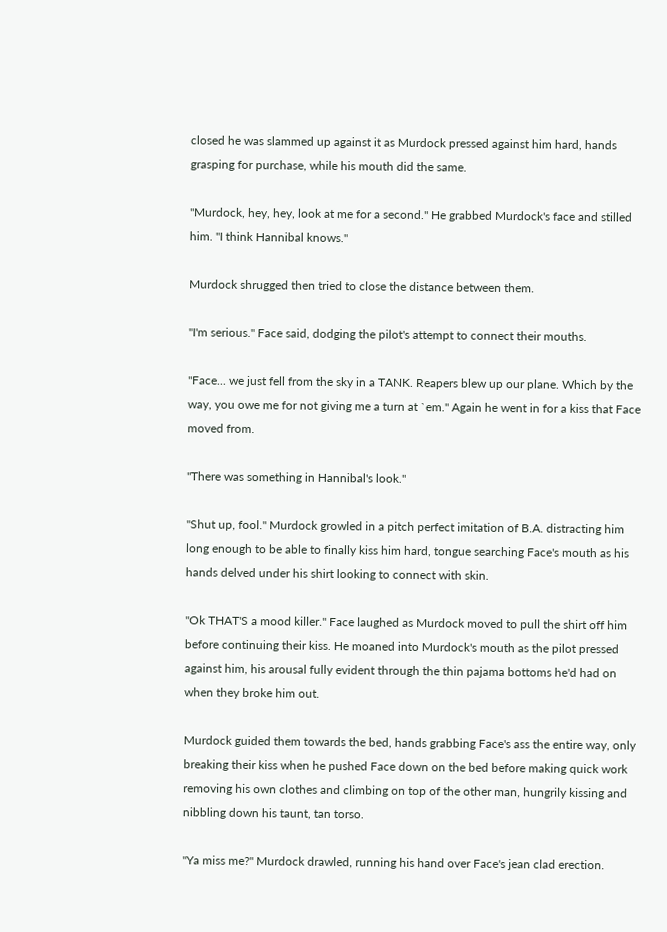closed he was slammed up against it as Murdock pressed against him hard, hands grasping for purchase, while his mouth did the same.

"Murdock, hey, hey, look at me for a second." He grabbed Murdock's face and stilled him. "I think Hannibal knows."

Murdock shrugged then tried to close the distance between them.

"I'm serious." Face said, dodging the pilot's attempt to connect their mouths.

"Face... we just fell from the sky in a TANK. Reapers blew up our plane. Which by the way, you owe me for not giving me a turn at `em." Again he went in for a kiss that Face moved from.

"There was something in Hannibal's look."

"Shut up, fool." Murdock growled in a pitch perfect imitation of B.A. distracting him long enough to be able to finally kiss him hard, tongue searching Face's mouth as his hands delved under his shirt looking to connect with skin.

"Ok THAT'S a mood killer." Face laughed as Murdock moved to pull the shirt off him before continuing their kiss. He moaned into Murdock's mouth as the pilot pressed against him, his arousal fully evident through the thin pajama bottoms he'd had on when they broke him out.

Murdock guided them towards the bed, hands grabbing Face's ass the entire way, only breaking their kiss when he pushed Face down on the bed before making quick work removing his own clothes and climbing on top of the other man, hungrily kissing and nibbling down his taunt, tan torso.

"Ya miss me?" Murdock drawled, running his hand over Face's jean clad erection.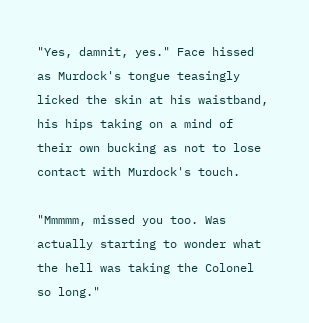"Yes, damnit, yes." Face hissed as Murdock's tongue teasingly licked the skin at his waistband, his hips taking on a mind of their own bucking as not to lose contact with Murdock's touch.

"Mmmmm, missed you too. Was actually starting to wonder what the hell was taking the Colonel so long."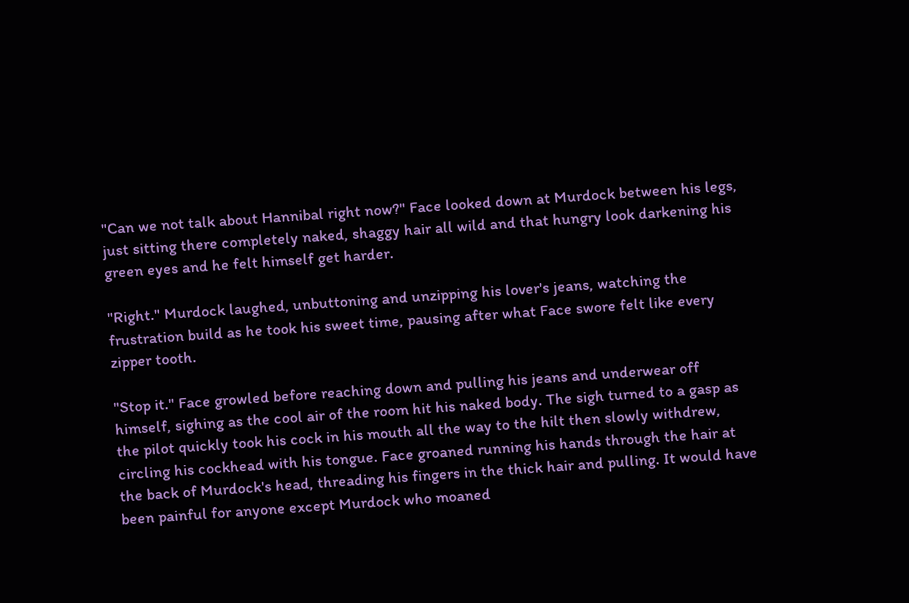"Can we not talk about Hannibal right now?" Face looked down at Murdock between his legs, just sitting there completely naked, shaggy hair all wild and that hungry look darkening his green eyes and he felt himself get harder.

"Right." Murdock laughed, unbuttoning and unzipping his lover's jeans, watching the frustration build as he took his sweet time, pausing after what Face swore felt like every zipper tooth.

"Stop it." Face growled before reaching down and pulling his jeans and underwear off himself, sighing as the cool air of the room hit his naked body. The sigh turned to a gasp as the pilot quickly took his cock in his mouth all the way to the hilt then slowly withdrew, circling his cockhead with his tongue. Face groaned running his hands through the hair at the back of Murdock's head, threading his fingers in the thick hair and pulling. It would have been painful for anyone except Murdock who moaned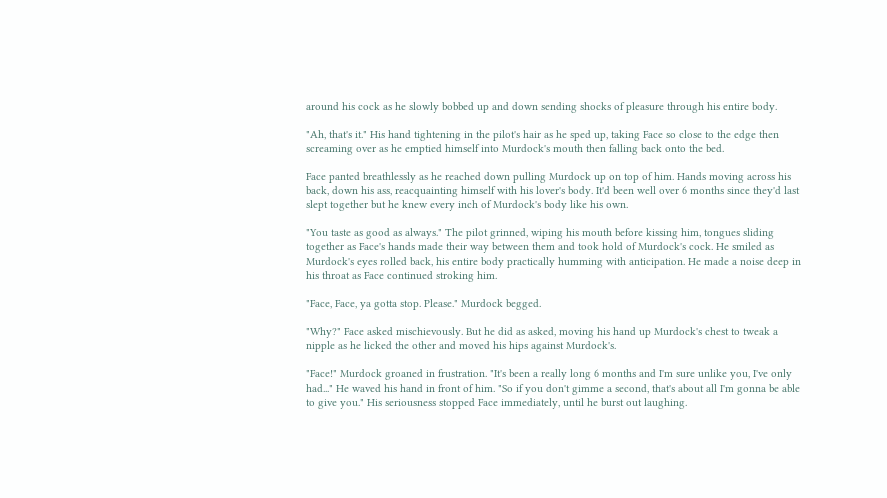around his cock as he slowly bobbed up and down sending shocks of pleasure through his entire body.

"Ah, that's it." His hand tightening in the pilot's hair as he sped up, taking Face so close to the edge then screaming over as he emptied himself into Murdock's mouth then falling back onto the bed.

Face panted breathlessly as he reached down pulling Murdock up on top of him. Hands moving across his back, down his ass, reacquainting himself with his lover's body. It'd been well over 6 months since they'd last slept together but he knew every inch of Murdock's body like his own.

"You taste as good as always." The pilot grinned, wiping his mouth before kissing him, tongues sliding together as Face's hands made their way between them and took hold of Murdock's cock. He smiled as Murdock's eyes rolled back, his entire body practically humming with anticipation. He made a noise deep in his throat as Face continued stroking him.

"Face, Face, ya gotta stop. Please." Murdock begged.

"Why?" Face asked mischievously. But he did as asked, moving his hand up Murdock's chest to tweak a nipple as he licked the other and moved his hips against Murdock's.

"Face!" Murdock groaned in frustration. "It's been a really long 6 months and I'm sure unlike you, I've only had..." He waved his hand in front of him. "So if you don't gimme a second, that's about all I'm gonna be able to give you." His seriousness stopped Face immediately, until he burst out laughing.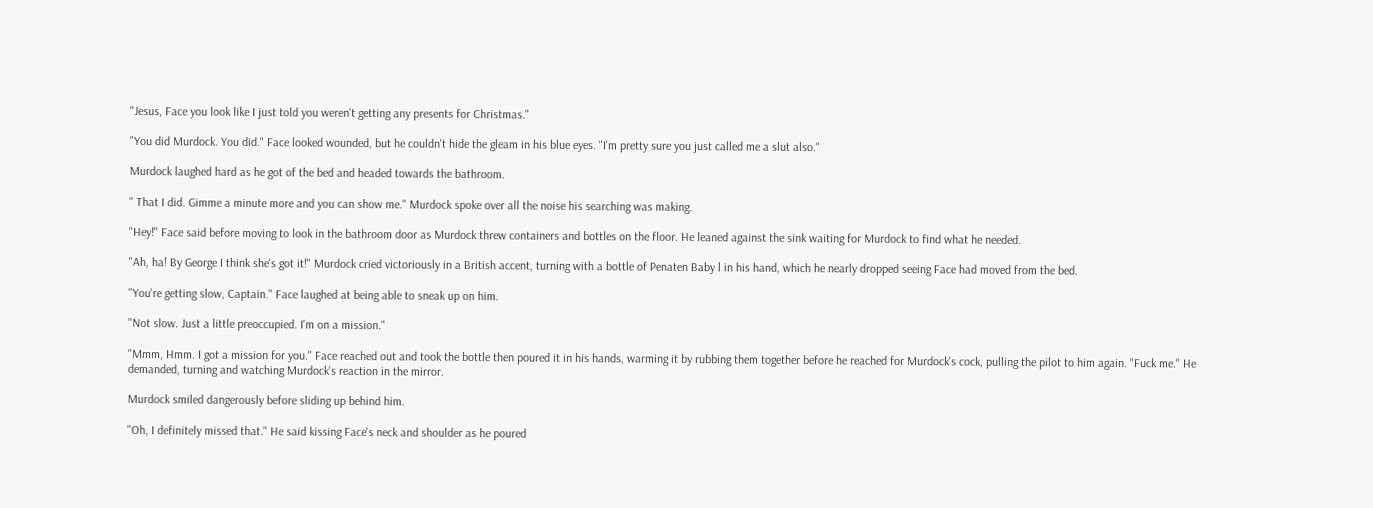"Jesus, Face you look like I just told you weren't getting any presents for Christmas."

"You did Murdock. You did." Face looked wounded, but he couldn't hide the gleam in his blue eyes. "I'm pretty sure you just called me a slut also."

Murdock laughed hard as he got of the bed and headed towards the bathroom.

" That I did. Gimme a minute more and you can show me." Murdock spoke over all the noise his searching was making.

"Hey!" Face said before moving to look in the bathroom door as Murdock threw containers and bottles on the floor. He leaned against the sink waiting for Murdock to find what he needed.

"Ah, ha! By George I think she's got it!" Murdock cried victoriously in a British accent, turning with a bottle of Penaten Baby l in his hand, which he nearly dropped seeing Face had moved from the bed.

"You're getting slow, Captain." Face laughed at being able to sneak up on him.

"Not slow. Just a little preoccupied. I'm on a mission."

"Mmm, Hmm. I got a mission for you." Face reached out and took the bottle then poured it in his hands, warming it by rubbing them together before he reached for Murdock's cock, pulling the pilot to him again. "Fuck me." He demanded, turning and watching Murdock's reaction in the mirror.

Murdock smiled dangerously before sliding up behind him.

"Oh, I definitely missed that." He said kissing Face's neck and shoulder as he poured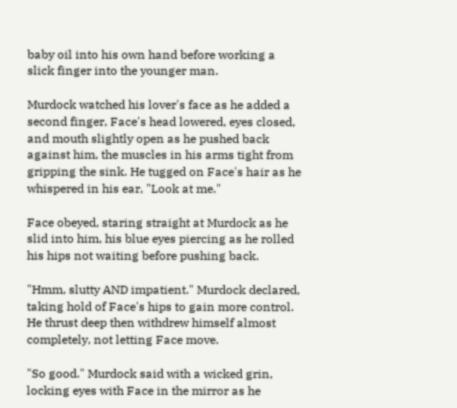baby oil into his own hand before working a slick finger into the younger man.

Murdock watched his lover's face as he added a second finger, Face's head lowered, eyes closed, and mouth slightly open as he pushed back against him, the muscles in his arms tight from gripping the sink. He tugged on Face's hair as he whispered in his ear, "Look at me."

Face obeyed, staring straight at Murdock as he slid into him, his blue eyes piercing as he rolled his hips not waiting before pushing back.

"Hmm, slutty AND impatient." Murdock declared, taking hold of Face's hips to gain more control. He thrust deep then withdrew himself almost completely, not letting Face move.

"So good." Murdock said with a wicked grin, locking eyes with Face in the mirror as he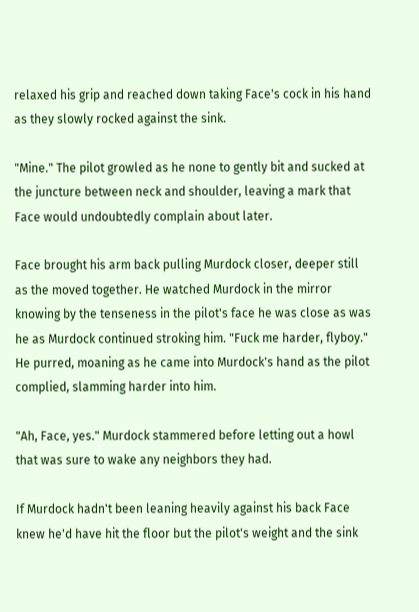relaxed his grip and reached down taking Face's cock in his hand as they slowly rocked against the sink.

"Mine." The pilot growled as he none to gently bit and sucked at the juncture between neck and shoulder, leaving a mark that Face would undoubtedly complain about later.

Face brought his arm back pulling Murdock closer, deeper still as the moved together. He watched Murdock in the mirror knowing by the tenseness in the pilot's face he was close as was he as Murdock continued stroking him. "Fuck me harder, flyboy." He purred, moaning as he came into Murdock's hand as the pilot complied, slamming harder into him.

"Ah, Face, yes." Murdock stammered before letting out a howl that was sure to wake any neighbors they had.

If Murdock hadn't been leaning heavily against his back Face knew he'd have hit the floor but the pilot's weight and the sink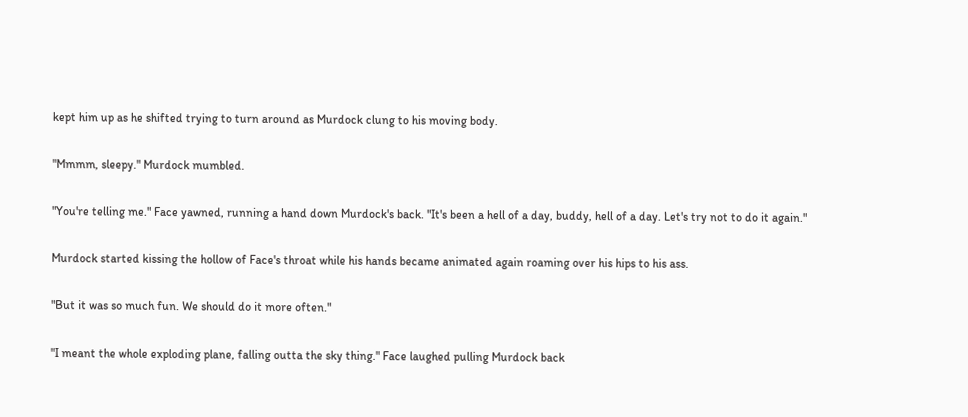kept him up as he shifted trying to turn around as Murdock clung to his moving body.

"Mmmm, sleepy." Murdock mumbled.

"You're telling me." Face yawned, running a hand down Murdock's back. "It's been a hell of a day, buddy, hell of a day. Let's try not to do it again."

Murdock started kissing the hollow of Face's throat while his hands became animated again roaming over his hips to his ass.

"But it was so much fun. We should do it more often."

"I meant the whole exploding plane, falling outta the sky thing." Face laughed pulling Murdock back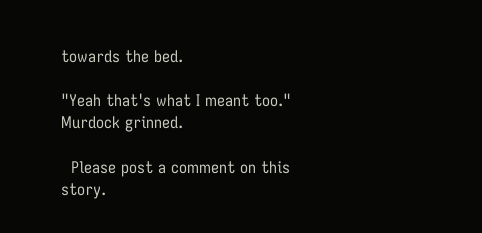towards the bed.

"Yeah that's what I meant too." Murdock grinned.

  Please post a comment on this story.